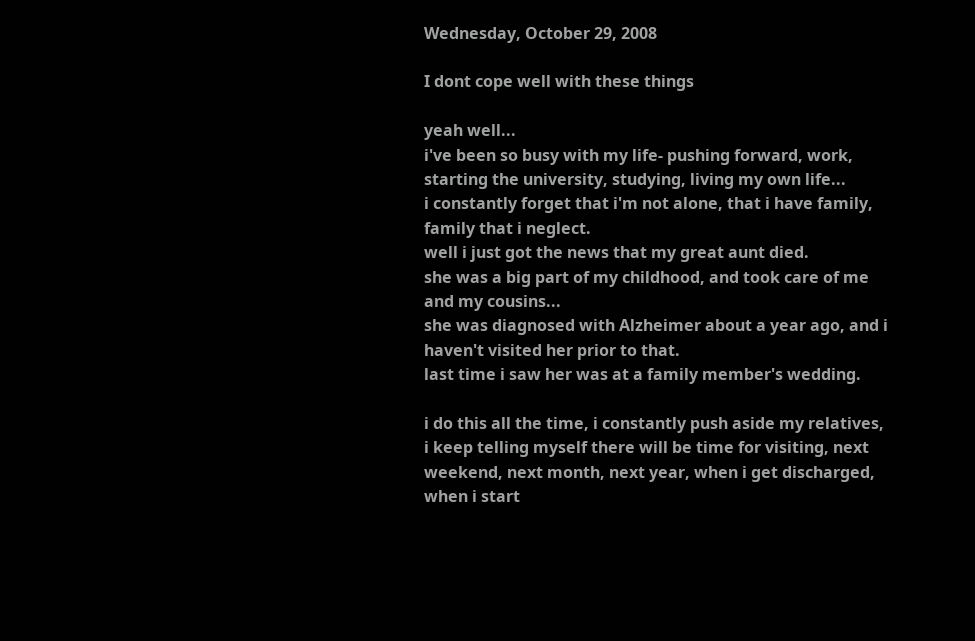Wednesday, October 29, 2008

I dont cope well with these things

yeah well...
i've been so busy with my life- pushing forward, work, starting the university, studying, living my own life...
i constantly forget that i'm not alone, that i have family, family that i neglect.
well i just got the news that my great aunt died.
she was a big part of my childhood, and took care of me and my cousins...
she was diagnosed with Alzheimer about a year ago, and i haven't visited her prior to that.
last time i saw her was at a family member's wedding.

i do this all the time, i constantly push aside my relatives, i keep telling myself there will be time for visiting, next weekend, next month, next year, when i get discharged, when i start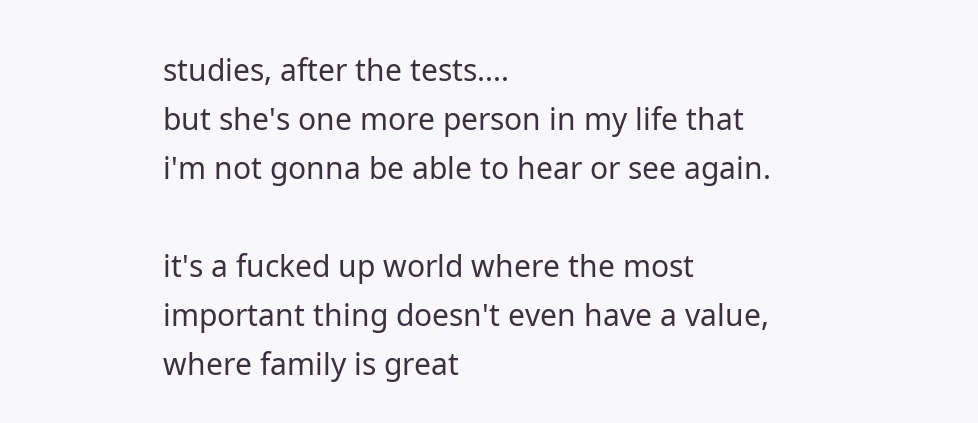studies, after the tests....
but she's one more person in my life that i'm not gonna be able to hear or see again.

it's a fucked up world where the most important thing doesn't even have a value, where family is great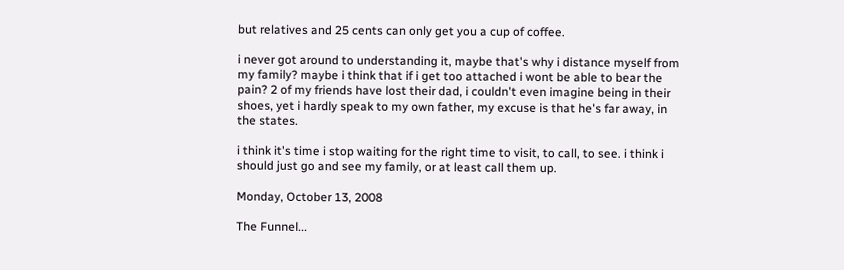but relatives and 25 cents can only get you a cup of coffee.

i never got around to understanding it, maybe that's why i distance myself from my family? maybe i think that if i get too attached i wont be able to bear the pain? 2 of my friends have lost their dad, i couldn't even imagine being in their shoes, yet i hardly speak to my own father, my excuse is that he's far away, in the states.

i think it's time i stop waiting for the right time to visit, to call, to see. i think i should just go and see my family, or at least call them up.

Monday, October 13, 2008

The Funnel...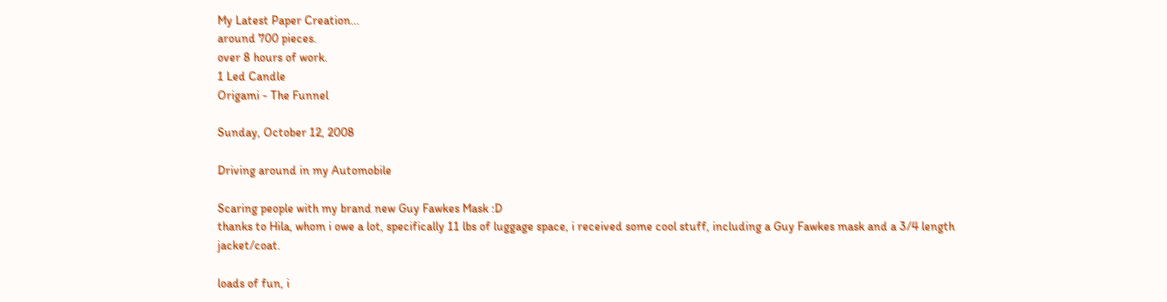My Latest Paper Creation...
around 700 pieces.
over 8 hours of work.
1 Led Candle
Origami - The Funnel

Sunday, October 12, 2008

Driving around in my Automobile

Scaring people with my brand new Guy Fawkes Mask :D
thanks to Hila, whom i owe a lot, specifically 11 lbs of luggage space, i received some cool stuff, including a Guy Fawkes mask and a 3/4 length jacket/coat.

loads of fun, i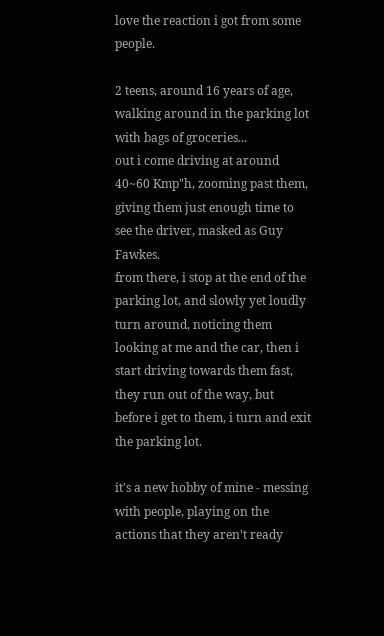love the reaction i got from some people.

2 teens, around 16 years of age, walking around in the parking lot with bags of groceries...
out i come driving at around 40~60 Kmp"h, zooming past them, giving them just enough time to see the driver, masked as Guy Fawkes.
from there, i stop at the end of the parking lot, and slowly yet loudly turn around, noticing them looking at me and the car, then i start driving towards them fast, they run out of the way, but before i get to them, i turn and exit the parking lot.

it's a new hobby of mine - messing with people, playing on the actions that they aren't ready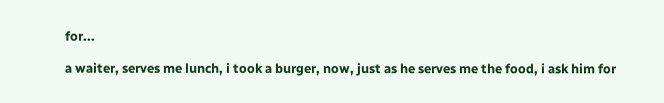for...

a waiter, serves me lunch, i took a burger, now, just as he serves me the food, i ask him for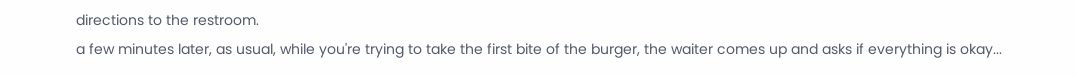directions to the restroom.
a few minutes later, as usual, while you're trying to take the first bite of the burger, the waiter comes up and asks if everything is okay...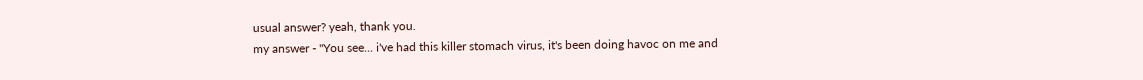usual answer? yeah, thank you.
my answer - "You see... i've had this killer stomach virus, it's been doing havoc on me and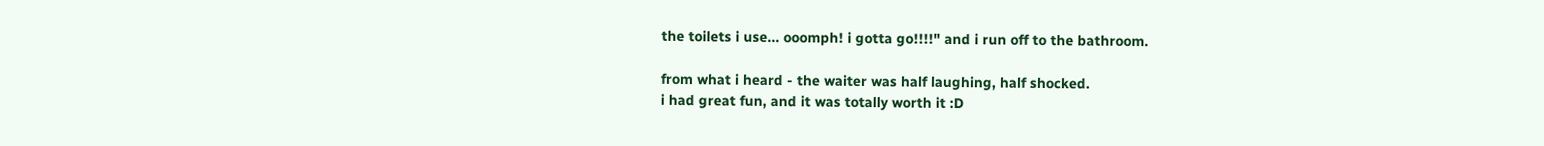the toilets i use... ooomph! i gotta go!!!!" and i run off to the bathroom.

from what i heard - the waiter was half laughing, half shocked.
i had great fun, and it was totally worth it :D